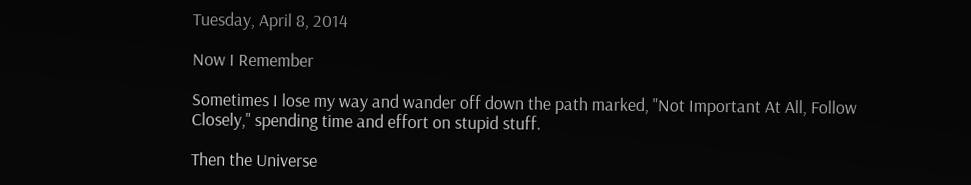Tuesday, April 8, 2014

Now I Remember

Sometimes I lose my way and wander off down the path marked, "Not Important At All, Follow Closely," spending time and effort on stupid stuff.

Then the Universe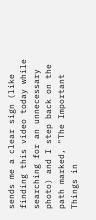sends me a clear sign (like finding this video today while searching for an unnecessary photo) and I step back on the path marked, "The Important Things in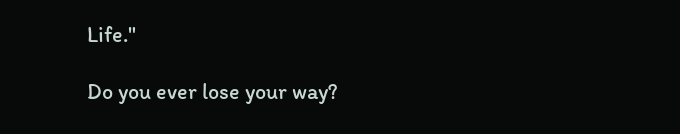Life."

Do you ever lose your way?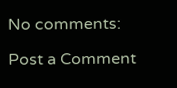No comments:

Post a Comment